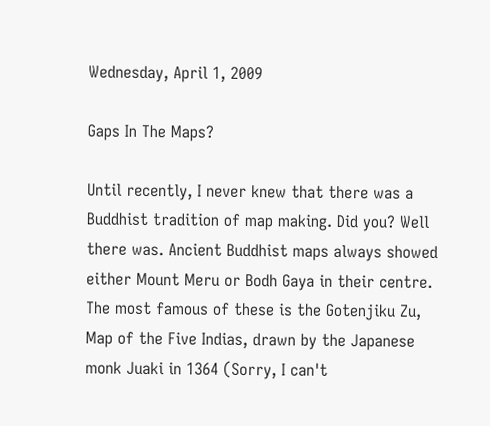Wednesday, April 1, 2009

Gaps In The Maps?

Until recently, I never knew that there was a Buddhist tradition of map making. Did you? Well there was. Ancient Buddhist maps always showed either Mount Meru or Bodh Gaya in their centre. The most famous of these is the Gotenjiku Zu, Map of the Five Indias, drawn by the Japanese monk Juaki in 1364 (Sorry, I can't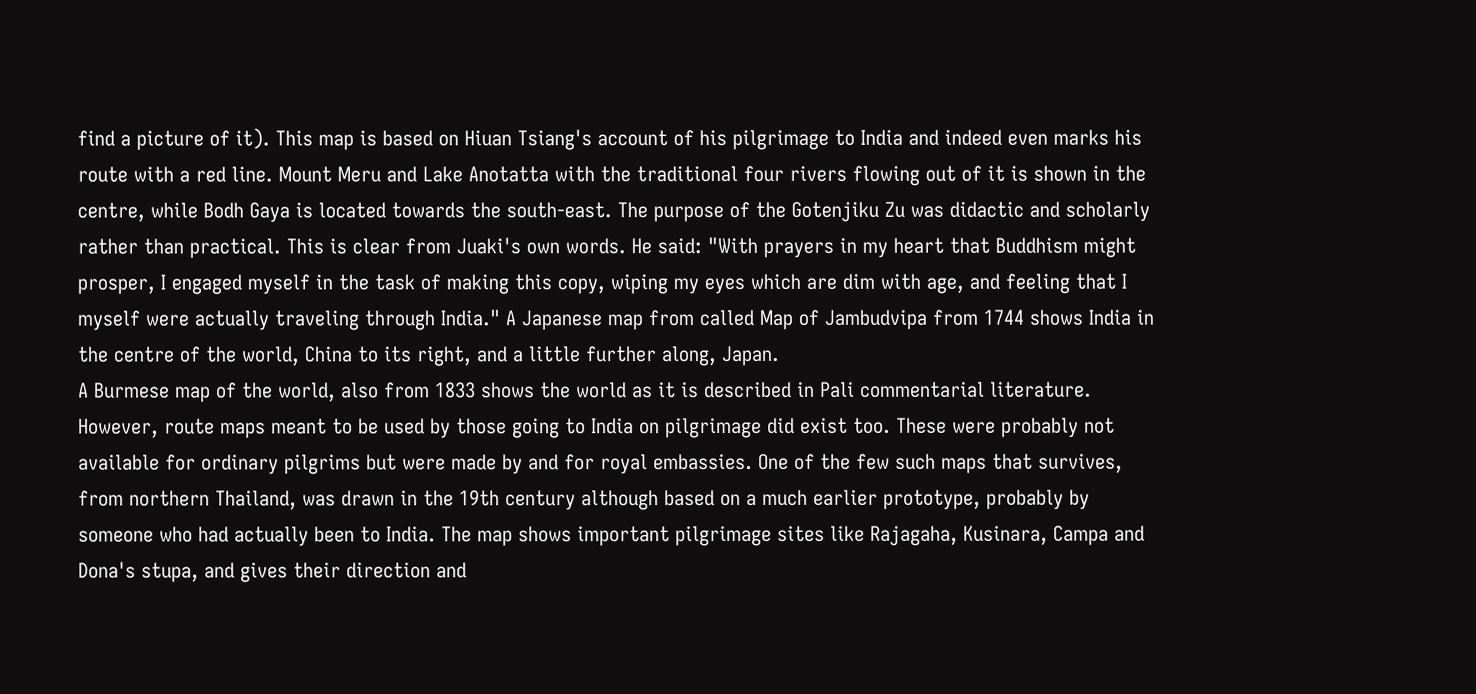find a picture of it). This map is based on Hiuan Tsiang's account of his pilgrimage to India and indeed even marks his route with a red line. Mount Meru and Lake Anotatta with the traditional four rivers flowing out of it is shown in the centre, while Bodh Gaya is located towards the south-east. The purpose of the Gotenjiku Zu was didactic and scholarly rather than practical. This is clear from Juaki's own words. He said: "With prayers in my heart that Buddhism might prosper, I engaged myself in the task of making this copy, wiping my eyes which are dim with age, and feeling that I myself were actually traveling through India." A Japanese map from called Map of Jambudvipa from 1744 shows India in the centre of the world, China to its right, and a little further along, Japan.
A Burmese map of the world, also from 1833 shows the world as it is described in Pali commentarial literature.
However, route maps meant to be used by those going to India on pilgrimage did exist too. These were probably not available for ordinary pilgrims but were made by and for royal embassies. One of the few such maps that survives, from northern Thailand, was drawn in the 19th century although based on a much earlier prototype, probably by someone who had actually been to India. The map shows important pilgrimage sites like Rajagaha, Kusinara, Campa and Dona's stupa, and gives their direction and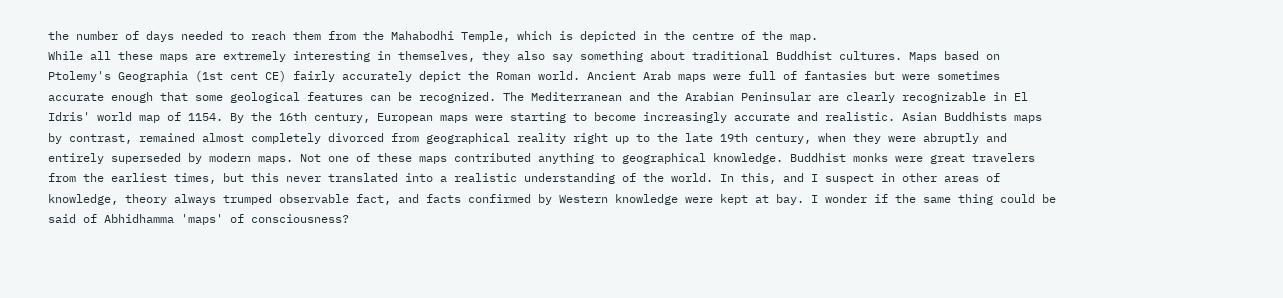the number of days needed to reach them from the Mahabodhi Temple, which is depicted in the centre of the map.
While all these maps are extremely interesting in themselves, they also say something about traditional Buddhist cultures. Maps based on Ptolemy's Geographia (1st cent CE) fairly accurately depict the Roman world. Ancient Arab maps were full of fantasies but were sometimes accurate enough that some geological features can be recognized. The Mediterranean and the Arabian Peninsular are clearly recognizable in El Idris' world map of 1154. By the 16th century, European maps were starting to become increasingly accurate and realistic. Asian Buddhists maps by contrast, remained almost completely divorced from geographical reality right up to the late 19th century, when they were abruptly and entirely superseded by modern maps. Not one of these maps contributed anything to geographical knowledge. Buddhist monks were great travelers from the earliest times, but this never translated into a realistic understanding of the world. In this, and I suspect in other areas of knowledge, theory always trumped observable fact, and facts confirmed by Western knowledge were kept at bay. I wonder if the same thing could be said of Abhidhamma 'maps' of consciousness?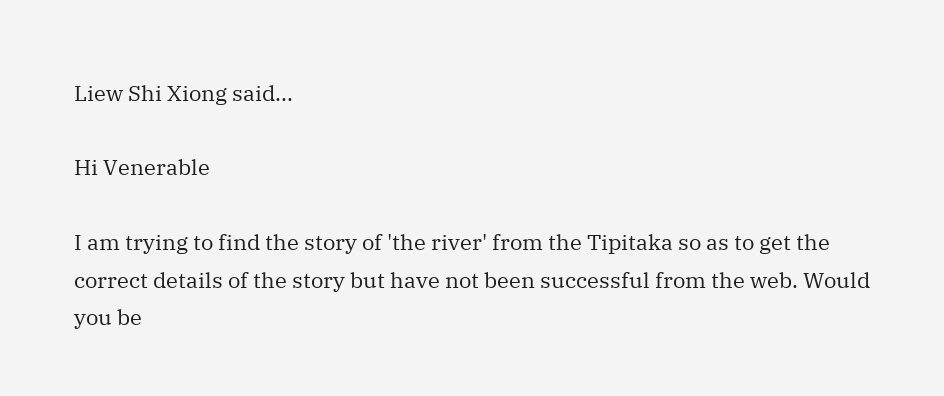Liew Shi Xiong said...

Hi Venerable

I am trying to find the story of 'the river' from the Tipitaka so as to get the correct details of the story but have not been successful from the web. Would you be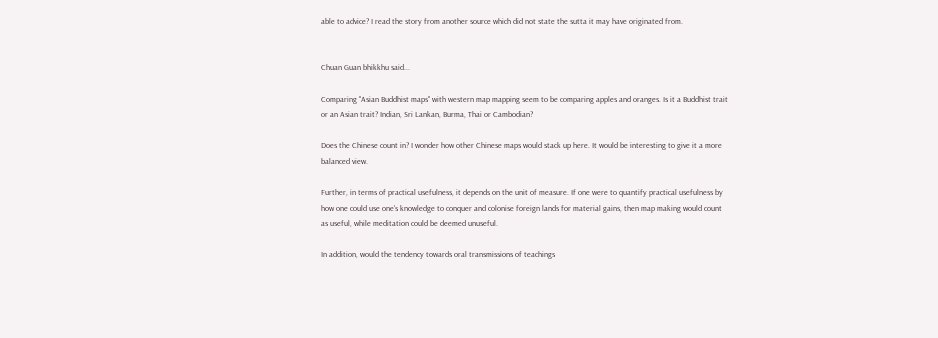able to advice? I read the story from another source which did not state the sutta it may have originated from.


Chuan Guan bhikkhu said...

Comparing "Asian Buddhist maps" with western map mapping seem to be comparing apples and oranges. Is it a Buddhist trait or an Asian trait? Indian, Sri Lankan, Burma, Thai or Cambodian?

Does the Chinese count in? I wonder how other Chinese maps would stack up here. It would be interesting to give it a more balanced view.

Further, in terms of practical usefulness, it depends on the unit of measure. If one were to quantify practical usefulness by how one could use one's knowledge to conquer and colonise foreign lands for material gains, then map making would count as useful, while meditation could be deemed unuseful.

In addition, would the tendency towards oral transmissions of teachings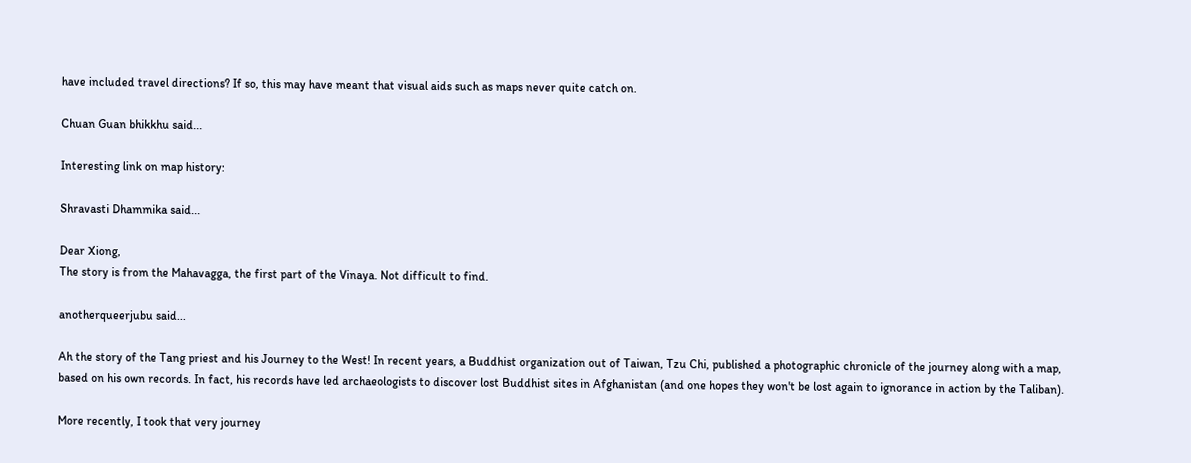have included travel directions? If so, this may have meant that visual aids such as maps never quite catch on.

Chuan Guan bhikkhu said...

Interesting link on map history:

Shravasti Dhammika said...

Dear Xiong,
The story is from the Mahavagga, the first part of the Vinaya. Not difficult to find.

anotherqueerjubu said...

Ah the story of the Tang priest and his Journey to the West! In recent years, a Buddhist organization out of Taiwan, Tzu Chi, published a photographic chronicle of the journey along with a map, based on his own records. In fact, his records have led archaeologists to discover lost Buddhist sites in Afghanistan (and one hopes they won't be lost again to ignorance in action by the Taliban).

More recently, I took that very journey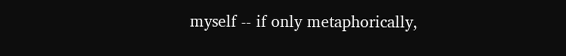myself -- if only metaphorically,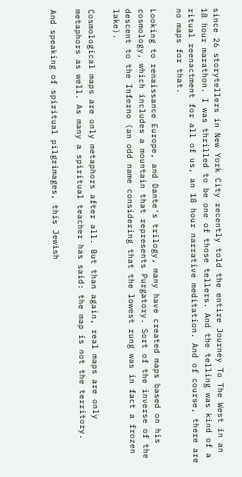since 26 storytellers in New York City recently told the entire Journey To The West in an 18 hour marathon. I was thrilled to be one of those tellers. And the telling was kind of a ritual reenactment for all of us, an 18 hour narrative meditation. And of course, there are no maps for that.

Looking to renaissance Europe, and Dante's trilogy, many have created maps based on his cosmology, which includes a mountain that represents Purgatory. Sort of the inverse of the descent to the Inferno (an odd name considering that the lowest rung was in fact a frozen lake).

Cosmological maps are only metaphors after all. But than again, real maps are only metaphors as well. As many a spiritual teacher has said: the map is not the territory.

And speaking of spiritual pilgrimages, this Jewish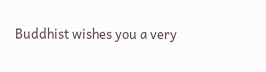Buddhist wishes you a very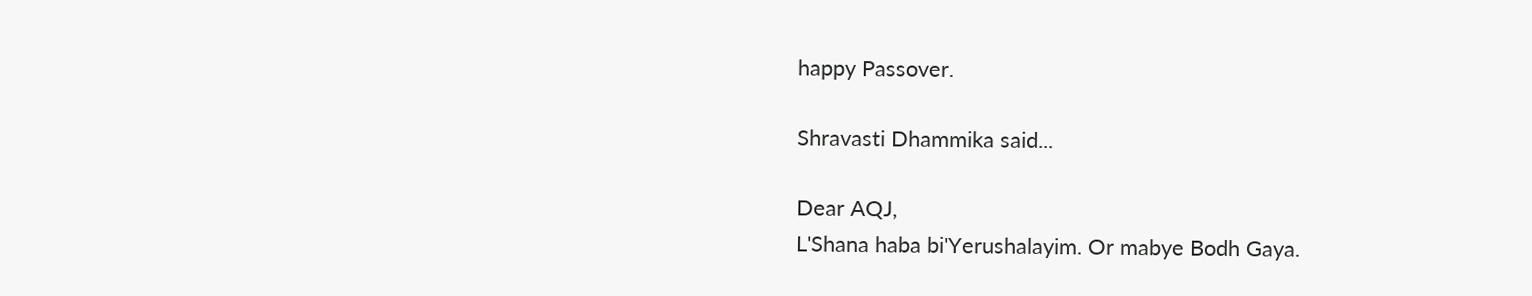happy Passover.

Shravasti Dhammika said...

Dear AQJ,
L'Shana haba bi'Yerushalayim. Or mabye Bodh Gaya.